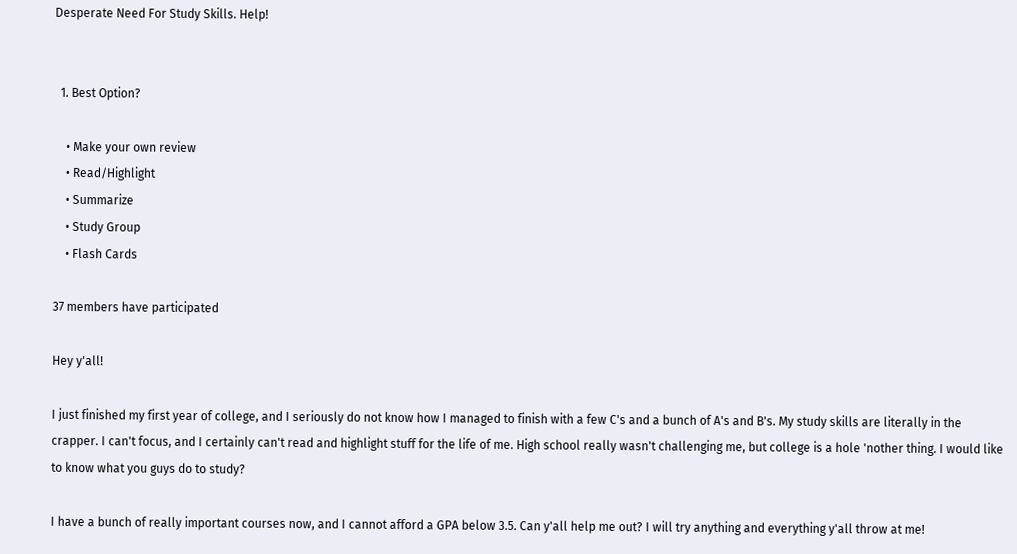Desperate Need For Study Skills. Help!


  1. Best Option?

    • Make your own review
    • Read/Highlight
    • Summarize
    • Study Group
    • Flash Cards

37 members have participated

Hey y'all!

I just finished my first year of college, and I seriously do not know how I managed to finish with a few C's and a bunch of A's and B's. My study skills are literally in the crapper. I can't focus, and I certainly can't read and highlight stuff for the life of me. High school really wasn't challenging me, but college is a hole 'nother thing. I would like to know what you guys do to study?

I have a bunch of really important courses now, and I cannot afford a GPA below 3.5. Can y'all help me out? I will try anything and everything y'all throw at me!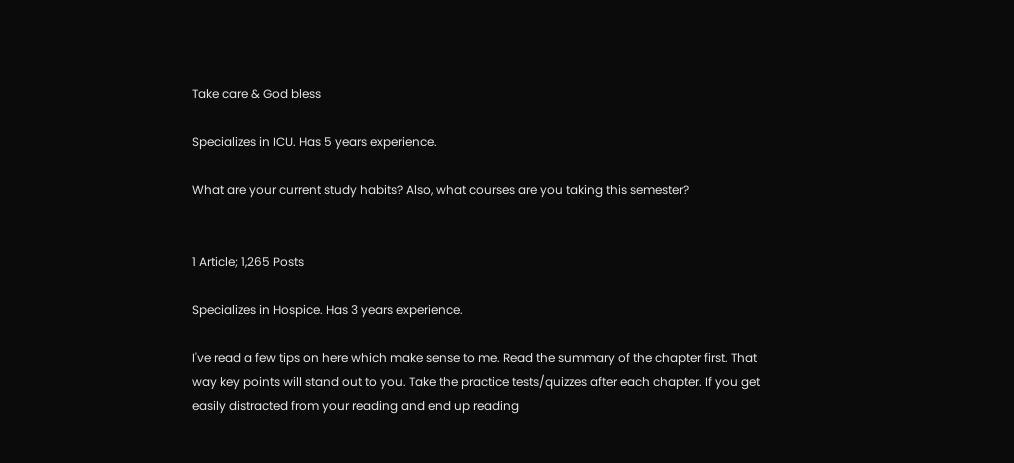Take care & God bless

Specializes in ICU. Has 5 years experience.

What are your current study habits? Also, what courses are you taking this semester?


1 Article; 1,265 Posts

Specializes in Hospice. Has 3 years experience.

I've read a few tips on here which make sense to me. Read the summary of the chapter first. That way key points will stand out to you. Take the practice tests/quizzes after each chapter. If you get easily distracted from your reading and end up reading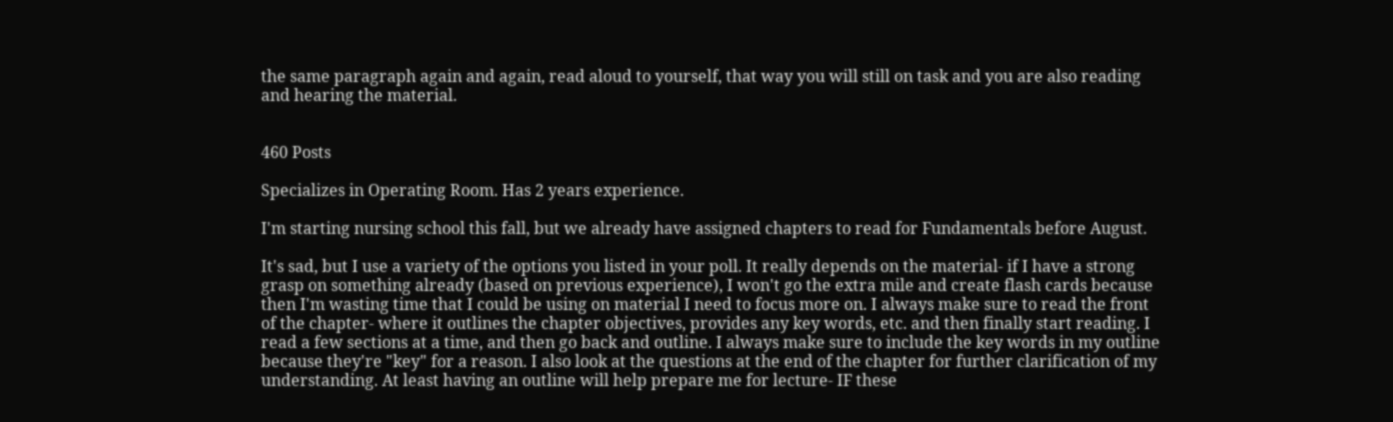the same paragraph again and again, read aloud to yourself, that way you will still on task and you are also reading and hearing the material.


460 Posts

Specializes in Operating Room. Has 2 years experience.

I'm starting nursing school this fall, but we already have assigned chapters to read for Fundamentals before August.

It's sad, but I use a variety of the options you listed in your poll. It really depends on the material- if I have a strong grasp on something already (based on previous experience), I won't go the extra mile and create flash cards because then I'm wasting time that I could be using on material I need to focus more on. I always make sure to read the front of the chapter- where it outlines the chapter objectives, provides any key words, etc. and then finally start reading. I read a few sections at a time, and then go back and outline. I always make sure to include the key words in my outline because they're "key" for a reason. I also look at the questions at the end of the chapter for further clarification of my understanding. At least having an outline will help prepare me for lecture- IF these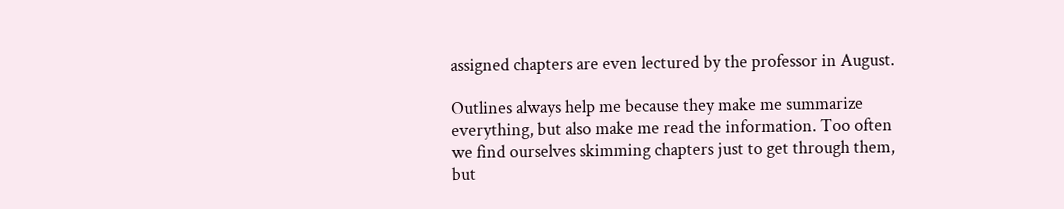assigned chapters are even lectured by the professor in August.

Outlines always help me because they make me summarize everything, but also make me read the information. Too often we find ourselves skimming chapters just to get through them, but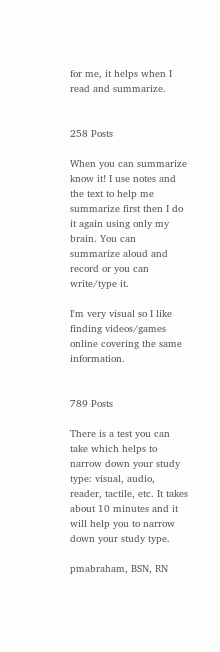for me, it helps when I read and summarize.


258 Posts

When you can summarize know it! I use notes and the text to help me summarize first then I do it again using only my brain. You can summarize aloud and record or you can write/type it.

I'm very visual so I like finding videos/games online covering the same information.


789 Posts

There is a test you can take which helps to narrow down your study type: visual, audio, reader, tactile, etc. It takes about 10 minutes and it will help you to narrow down your study type.

pmabraham, BSN, RN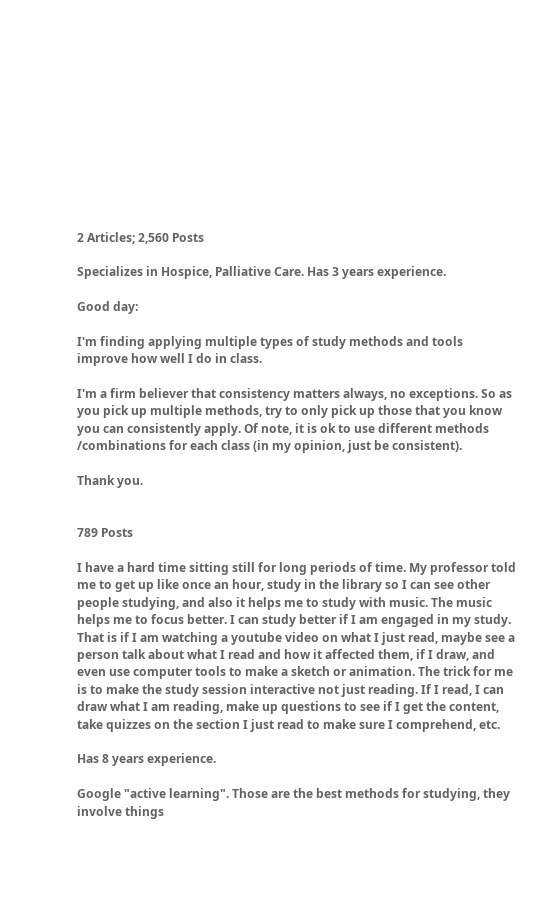2 Articles; 2,560 Posts

Specializes in Hospice, Palliative Care. Has 3 years experience.

Good day:

I'm finding applying multiple types of study methods and tools improve how well I do in class.

I'm a firm believer that consistency matters always, no exceptions. So as you pick up multiple methods, try to only pick up those that you know you can consistently apply. Of note, it is ok to use different methods /combinations for each class (in my opinion, just be consistent).

Thank you.


789 Posts

I have a hard time sitting still for long periods of time. My professor told me to get up like once an hour, study in the library so I can see other people studying, and also it helps me to study with music. The music helps me to focus better. I can study better if I am engaged in my study. That is if I am watching a youtube video on what I just read, maybe see a person talk about what I read and how it affected them, if I draw, and even use computer tools to make a sketch or animation. The trick for me is to make the study session interactive not just reading. If I read, I can draw what I am reading, make up questions to see if I get the content, take quizzes on the section I just read to make sure I comprehend, etc.

Has 8 years experience.

Google "active learning". Those are the best methods for studying, they involve things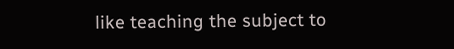like teaching the subject to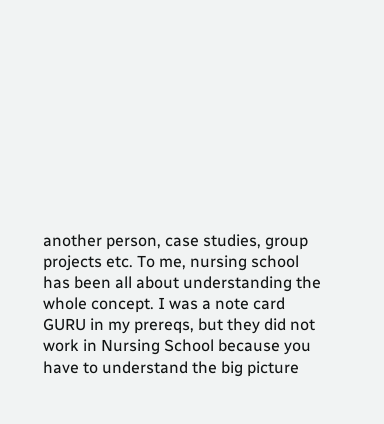another person, case studies, group projects etc. To me, nursing school has been all about understanding the whole concept. I was a note card GURU in my prereqs, but they did not work in Nursing School because you have to understand the big picture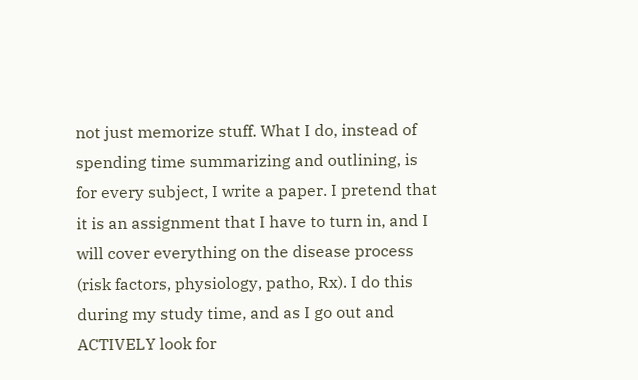not just memorize stuff. What I do, instead of spending time summarizing and outlining, is for every subject, I write a paper. I pretend that it is an assignment that I have to turn in, and I will cover everything on the disease process (risk factors, physiology, patho, Rx). I do this during my study time, and as I go out and ACTIVELY look for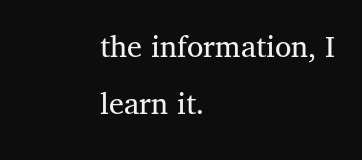the information, I learn it.